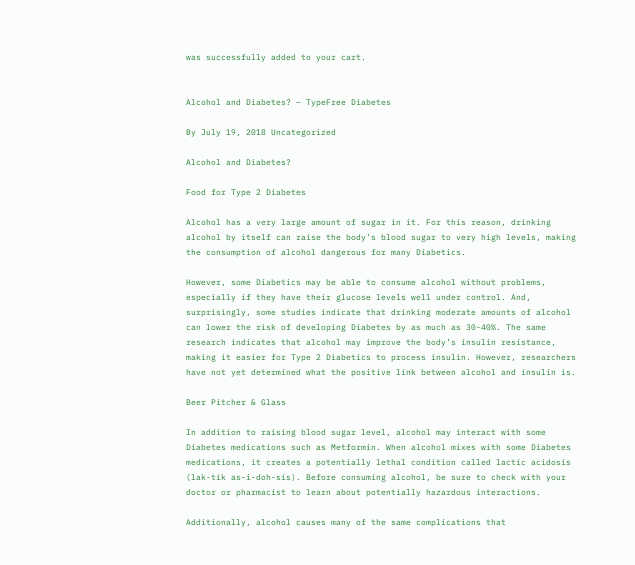was successfully added to your cart.


Alcohol and Diabetes? – TypeFree Diabetes

By July 19, 2018 Uncategorized

Alcohol and Diabetes?

Food for Type 2 Diabetes

Alcohol has a very large amount of sugar in it. For this reason, drinking alcohol by itself can raise the body’s blood sugar to very high levels, making the consumption of alcohol dangerous for many Diabetics.

However, some Diabetics may be able to consume alcohol without problems, especially if they have their glucose levels well under control. And, surprisingly, some studies indicate that drinking moderate amounts of alcohol can lower the risk of developing Diabetes by as much as 30-40%. The same research indicates that alcohol may improve the body’s insulin resistance, making it easier for Type 2 Diabetics to process insulin. However, researchers have not yet determined what the positive link between alcohol and insulin is.

Beer Pitcher & Glass

In addition to raising blood sugar level, alcohol may interact with some Diabetes medications such as Metformin. When alcohol mixes with some Diabetes medications, it creates a potentially lethal condition called lactic acidosis (lak-tik as-i-doh-sis). Before consuming alcohol, be sure to check with your doctor or pharmacist to learn about potentially hazardous interactions.

Additionally, alcohol causes many of the same complications that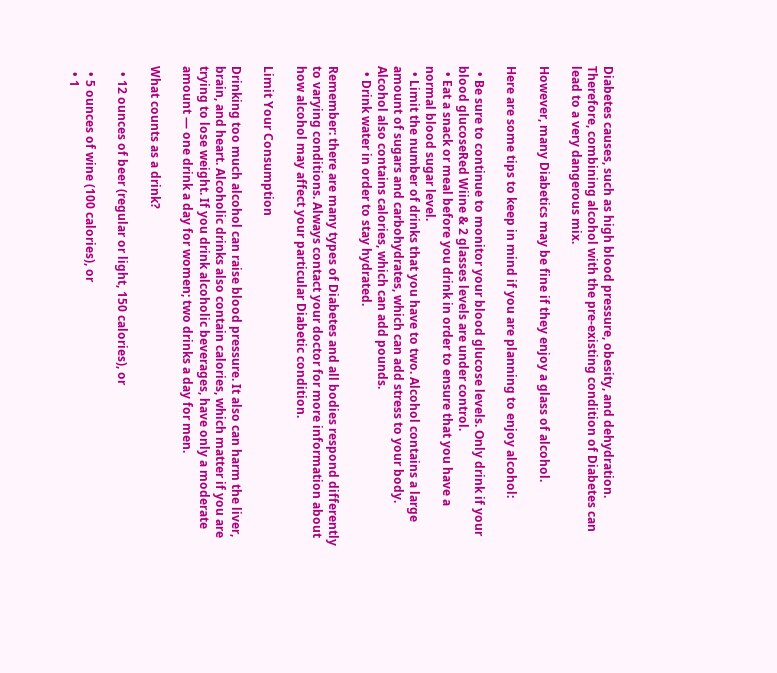Diabetes causes, such as high blood pressure, obesity, and dehydration. Therefore, combining alcohol with the pre-existing condition of Diabetes can lead to a very dangerous mix.

However, many Diabetics may be fine if they enjoy a glass of alcohol.

Here are some tips to keep in mind if you are planning to enjoy alcohol:

  • Be sure to continue to monitor your blood glucose levels. Only drink if your blood glucoseRed Wiine & 2 glasses levels are under control.
  • Eat a snack or meal before you drink in order to ensure that you have a normal blood sugar level.
  • Limit the number of drinks that you have to two. Alcohol contains a large amount of sugars and carbohydrates, which can add stress to your body. Alcohol also contains calories, which can add pounds.
  • Drink water in order to stay hydrated.

Remember: there are many types of Diabetes and all bodies respond differently to varying conditions. Always contact your doctor for more information about how alcohol may affect your particular Diabetic condition.

Limit Your Consumption

Drinking too much alcohol can raise blood pressure. It also can harm the liver, brain, and heart. Alcoholic drinks also contain calories, which matter if you are trying to lose weight. If you drink alcoholic beverages, have only a moderate amount — one drink a day for women; two drinks a day for men.

What counts as a drink?

  • 12 ounces of beer (regular or light, 150 calories), or

  • 5 ounces of wine (100 calories), or
  • 1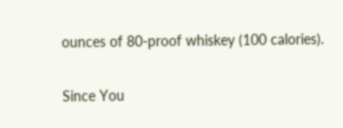ounces of 80-proof whiskey (100 calories).

Since You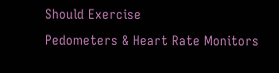Should Exercise
Pedometers & Heart Rate Monitors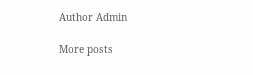Author Admin

More posts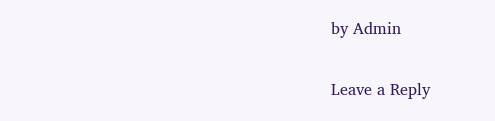by Admin

Leave a Reply